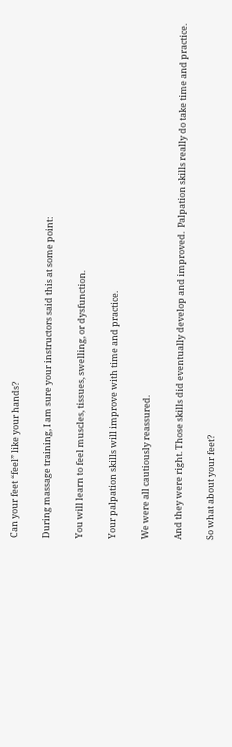Can your feet “feel” like your hands?

During massage training, I am sure your instructors said this at some point:

You will learn to feel muscles, tissues, swelling, or dysfunction.

Your palpation skills will improve with time and practice.

We were all cautiously reassured.

And they were right. Those skills did eventually develop and improved.  Palpation skills really do take time and practice.

So what about your feet?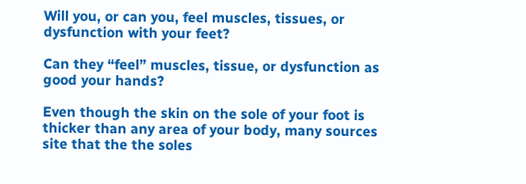Will you, or can you, feel muscles, tissues, or dysfunction with your feet?

Can they “feel” muscles, tissue, or dysfunction as good your hands?

Even though the skin on the sole of your foot is thicker than any area of your body, many sources site that the the soles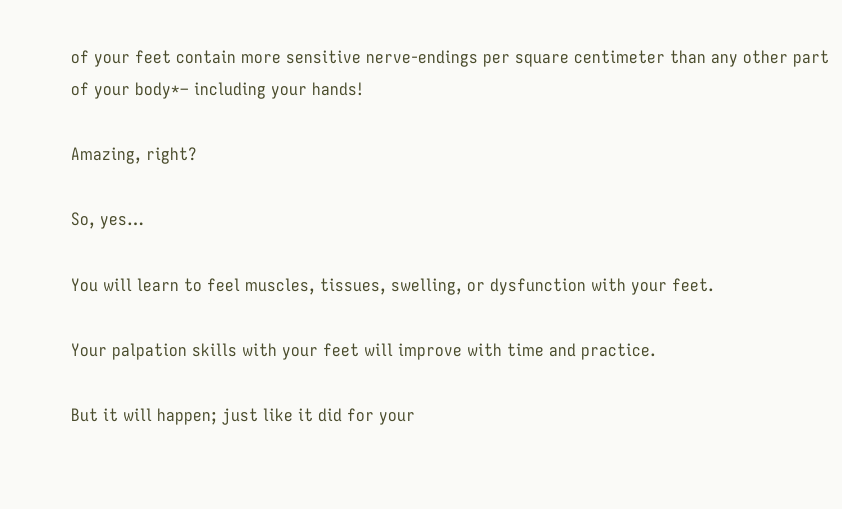of your feet contain more sensitive nerve-endings per square centimeter than any other part of your body*– including your hands!

Amazing, right?

So, yes…

You will learn to feel muscles, tissues, swelling, or dysfunction with your feet.

Your palpation skills with your feet will improve with time and practice.

But it will happen; just like it did for your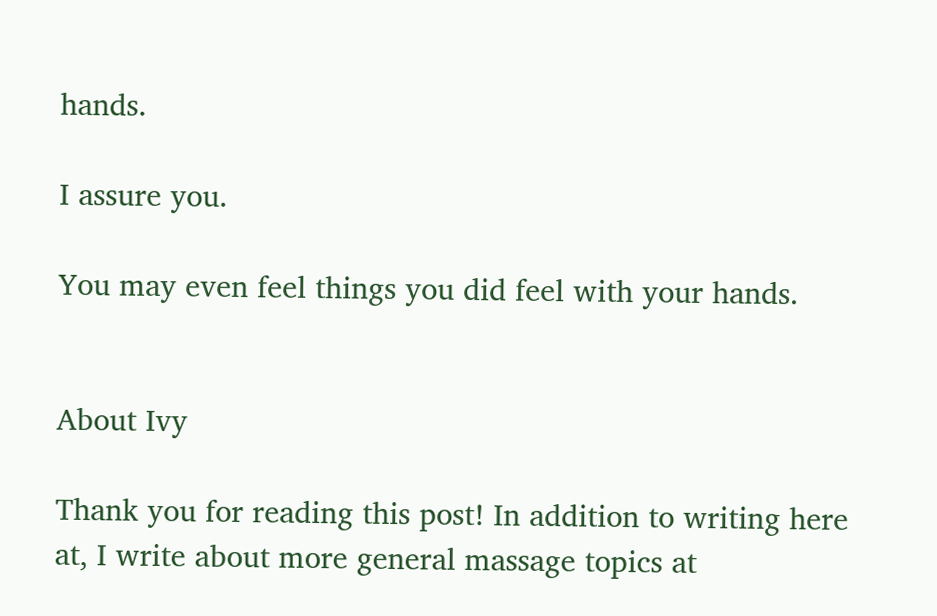hands.

I assure you.

You may even feel things you did feel with your hands.


About Ivy

Thank you for reading this post! In addition to writing here at, I write about more general massage topics at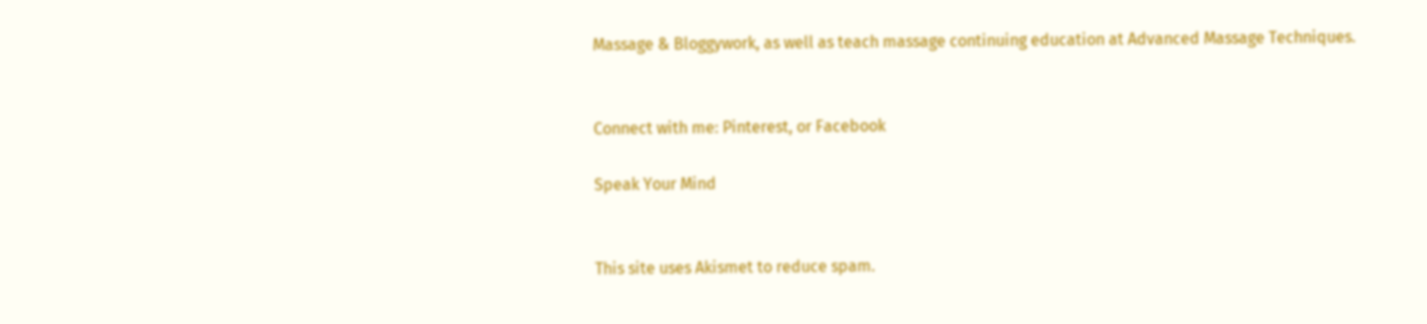Massage & Bloggywork, as well as teach massage continuing education at Advanced Massage Techniques.


Connect with me: Pinterest, or Facebook

Speak Your Mind


This site uses Akismet to reduce spam.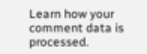Learn how your comment data is processed.